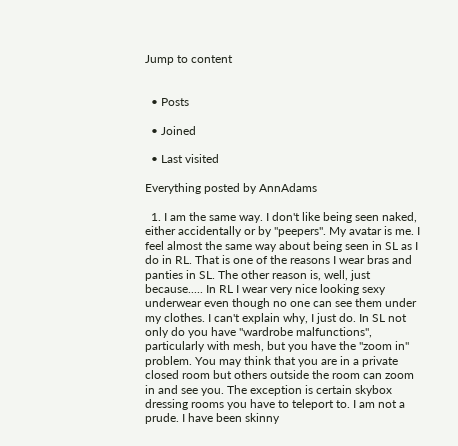Jump to content


  • Posts

  • Joined

  • Last visited

Everything posted by AnnAdams

  1. I am the same way. I don't like being seen naked, either accidentally or by "peepers". My avatar is me. I feel almost the same way about being seen in SL as I do in RL. That is one of the reasons I wear bras and panties in SL. The other reason is, well, just because..... In RL I wear very nice looking sexy underwear even though no one can see them under my clothes. I can't explain why, I just do. In SL not only do you have "wardrobe malfunctions", particularly with mesh, but you have the "zoom in" problem. You may think that you are in a private closed room but others outside the room can zoom in and see you. The exception is certain skybox dressing rooms you have to teleport to. I am not a prude. I have been skinny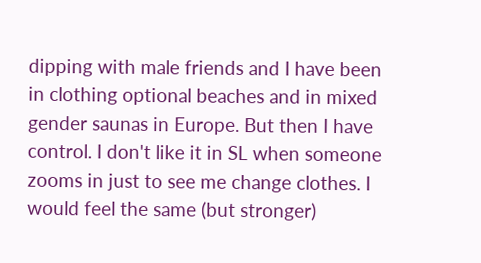dipping with male friends and I have been in clothing optional beaches and in mixed gender saunas in Europe. But then I have control. I don't like it in SL when someone zooms in just to see me change clothes. I would feel the same (but stronger)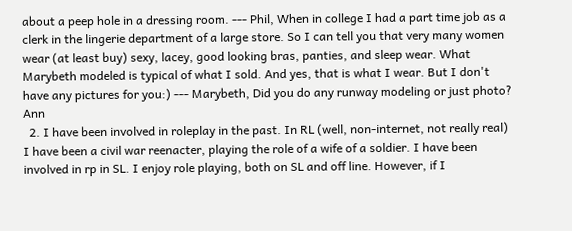about a peep hole in a dressing room. --- Phil, When in college I had a part time job as a clerk in the lingerie department of a large store. So I can tell you that very many women wear (at least buy) sexy, lacey, good looking bras, panties, and sleep wear. What Marybeth modeled is typical of what I sold. And yes, that is what I wear. But I don't have any pictures for you:) --- Marybeth, Did you do any runway modeling or just photo? Ann
  2. I have been involved in roleplay in the past. In RL (well, non-internet, not really real) I have been a civil war reenacter, playing the role of a wife of a soldier. I have been involved in rp in SL. I enjoy role playing, both on SL and off line. However, if I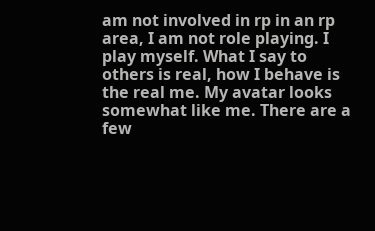am not involved in rp in an rp area, I am not role playing. I play myself. What I say to others is real, how I behave is the real me. My avatar looks somewhat like me. There are a few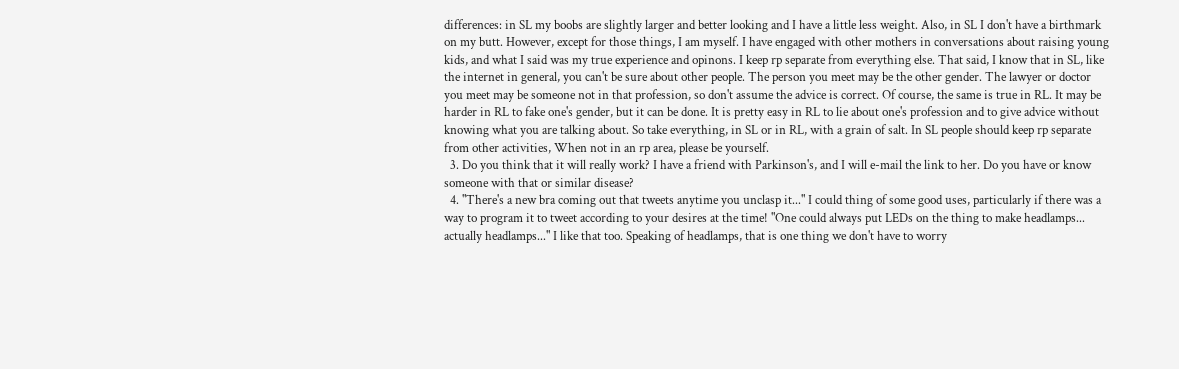differences: in SL my boobs are slightly larger and better looking and I have a little less weight. Also, in SL I don't have a birthmark on my butt. However, except for those things, I am myself. I have engaged with other mothers in conversations about raising young kids, and what I said was my true experience and opinons. I keep rp separate from everything else. That said, I know that in SL, like the internet in general, you can't be sure about other people. The person you meet may be the other gender. The lawyer or doctor you meet may be someone not in that profession, so don't assume the advice is correct. Of course, the same is true in RL. It may be harder in RL to fake one's gender, but it can be done. It is pretty easy in RL to lie about one's profession and to give advice without knowing what you are talking about. So take everything, in SL or in RL, with a grain of salt. In SL people should keep rp separate from other activities, When not in an rp area, please be yourself.
  3. Do you think that it will really work? I have a friend with Parkinson's, and I will e-mail the link to her. Do you have or know someone with that or similar disease?
  4. "There's a new bra coming out that tweets anytime you unclasp it..." I could thing of some good uses, particularly if there was a way to program it to tweet according to your desires at the time! "One could always put LEDs on the thing to make headlamps... actually headlamps..." I like that too. Speaking of headlamps, that is one thing we don't have to worry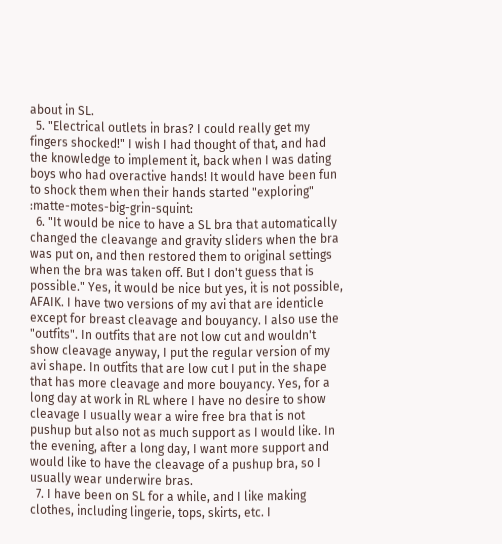about in SL.
  5. "Electrical outlets in bras? I could really get my fingers shocked!" I wish I had thought of that, and had the knowledge to implement it, back when I was dating boys who had overactive hands! It would have been fun to shock them when their hands started "exploring" :matte-motes-big-grin-squint:
  6. "It would be nice to have a SL bra that automatically changed the cleavange and gravity sliders when the bra was put on, and then restored them to original settings when the bra was taken off. But I don't guess that is possible." Yes, it would be nice but yes, it is not possible, AFAIK. I have two versions of my avi that are identicle except for breast cleavage and bouyancy. I also use the "outfits". In outfits that are not low cut and wouldn't show cleavage anyway, I put the regular version of my avi shape. In outfits that are low cut I put in the shape that has more cleavage and more bouyancy. Yes, for a long day at work in RL where I have no desire to show cleavage I usually wear a wire free bra that is not pushup but also not as much support as I would like. In the evening, after a long day, I want more support and would like to have the cleavage of a pushup bra, so I usually wear underwire bras.
  7. I have been on SL for a while, and I like making clothes, including lingerie, tops, skirts, etc. I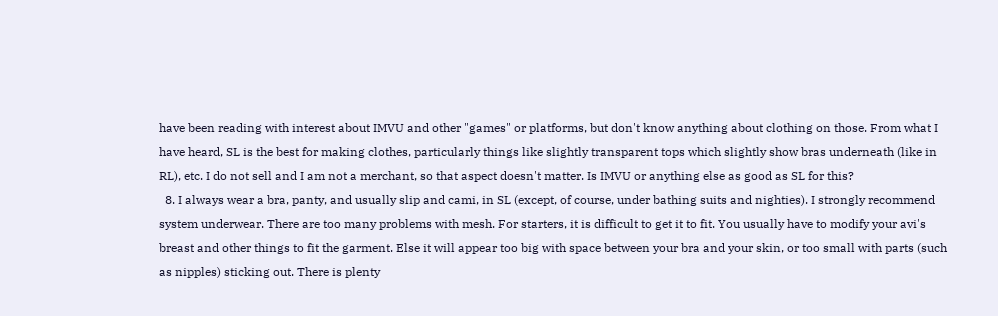have been reading with interest about IMVU and other "games" or platforms, but don't know anything about clothing on those. From what I have heard, SL is the best for making clothes, particularly things like slightly transparent tops which slightly show bras underneath (like in RL), etc. I do not sell and I am not a merchant, so that aspect doesn't matter. Is IMVU or anything else as good as SL for this?
  8. I always wear a bra, panty, and usually slip and cami, in SL (except, of course, under bathing suits and nighties). I strongly recommend system underwear. There are too many problems with mesh. For starters, it is difficult to get it to fit. You usually have to modify your avi's breast and other things to fit the garment. Else it will appear too big with space between your bra and your skin, or too small with parts (such as nipples) sticking out. There is plenty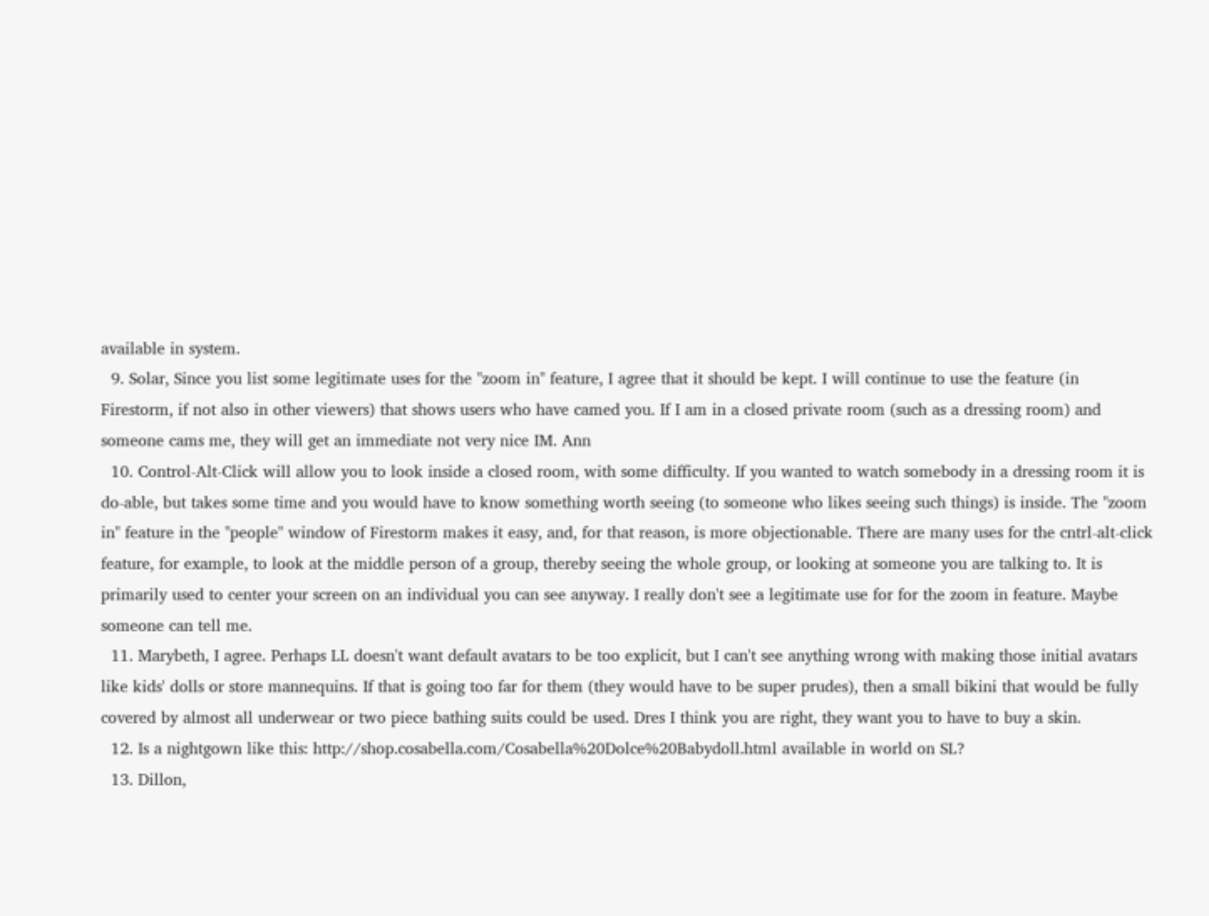available in system.
  9. Solar, Since you list some legitimate uses for the "zoom in" feature, I agree that it should be kept. I will continue to use the feature (in Firestorm, if not also in other viewers) that shows users who have camed you. If I am in a closed private room (such as a dressing room) and someone cams me, they will get an immediate not very nice IM. Ann
  10. Control-Alt-Click will allow you to look inside a closed room, with some difficulty. If you wanted to watch somebody in a dressing room it is do-able, but takes some time and you would have to know something worth seeing (to someone who likes seeing such things) is inside. The "zoom in" feature in the "people" window of Firestorm makes it easy, and, for that reason, is more objectionable. There are many uses for the cntrl-alt-click feature, for example, to look at the middle person of a group, thereby seeing the whole group, or looking at someone you are talking to. It is primarily used to center your screen on an individual you can see anyway. I really don't see a legitimate use for for the zoom in feature. Maybe someone can tell me.
  11. Marybeth, I agree. Perhaps LL doesn't want default avatars to be too explicit, but I can't see anything wrong with making those initial avatars like kids' dolls or store mannequins. If that is going too far for them (they would have to be super prudes), then a small bikini that would be fully covered by almost all underwear or two piece bathing suits could be used. Dres I think you are right, they want you to have to buy a skin.
  12. Is a nightgown like this: http://shop.cosabella.com/Cosabella%20Dolce%20Babydoll.html available in world on SL?
  13. Dillon,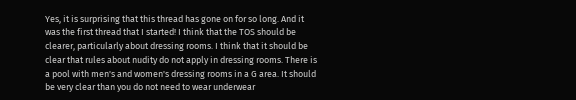Yes, it is surprising that this thread has gone on for so long. And it was the first thread that I started! I think that the TOS should be clearer, particularly about dressing rooms. I think that it should be clear that rules about nudity do not apply in dressing rooms. There is a pool with men's and women's dressing rooms in a G area. It should be very clear than you do not need to wear underwear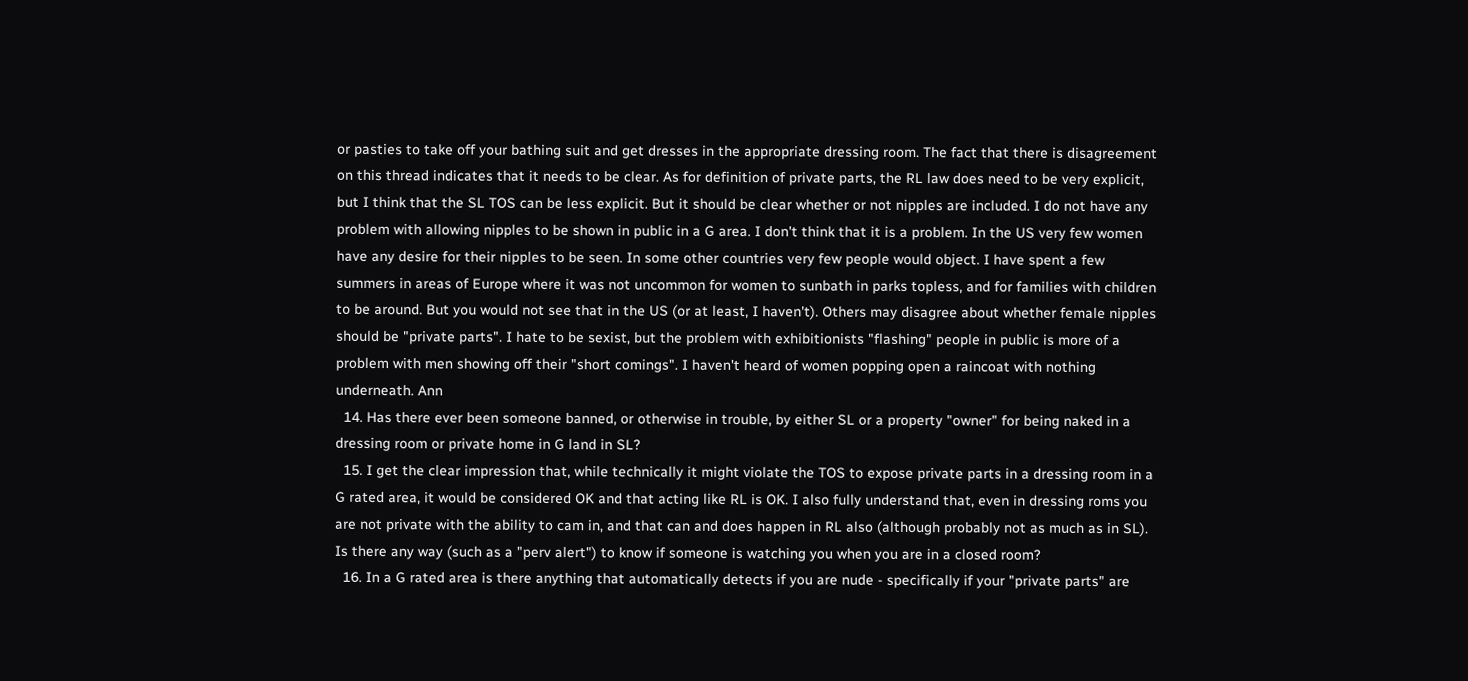or pasties to take off your bathing suit and get dresses in the appropriate dressing room. The fact that there is disagreement on this thread indicates that it needs to be clear. As for definition of private parts, the RL law does need to be very explicit, but I think that the SL TOS can be less explicit. But it should be clear whether or not nipples are included. I do not have any problem with allowing nipples to be shown in public in a G area. I don't think that it is a problem. In the US very few women have any desire for their nipples to be seen. In some other countries very few people would object. I have spent a few summers in areas of Europe where it was not uncommon for women to sunbath in parks topless, and for families with children to be around. But you would not see that in the US (or at least, I haven't). Others may disagree about whether female nipples should be "private parts". I hate to be sexist, but the problem with exhibitionists "flashing" people in public is more of a problem with men showing off their "short comings". I haven't heard of women popping open a raincoat with nothing underneath. Ann
  14. Has there ever been someone banned, or otherwise in trouble, by either SL or a property "owner" for being naked in a dressing room or private home in G land in SL?
  15. I get the clear impression that, while technically it might violate the TOS to expose private parts in a dressing room in a G rated area, it would be considered OK and that acting like RL is OK. I also fully understand that, even in dressing roms you are not private with the ability to cam in, and that can and does happen in RL also (although probably not as much as in SL). Is there any way (such as a "perv alert") to know if someone is watching you when you are in a closed room?
  16. In a G rated area is there anything that automatically detects if you are nude - specifically if your "private parts" are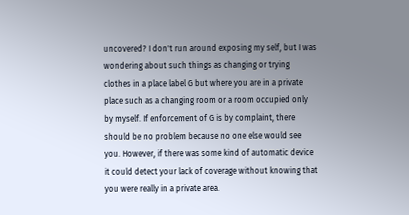uncovered? I don't run around exposing my self, but I was wondering about such things as changing or trying clothes in a place label G but where you are in a private place such as a changing room or a room occupied only by myself. If enforcement of G is by complaint, there should be no problem because no one else would see you. However, if there was some kind of automatic device it could detect your lack of coverage without knowing that you were really in a private area.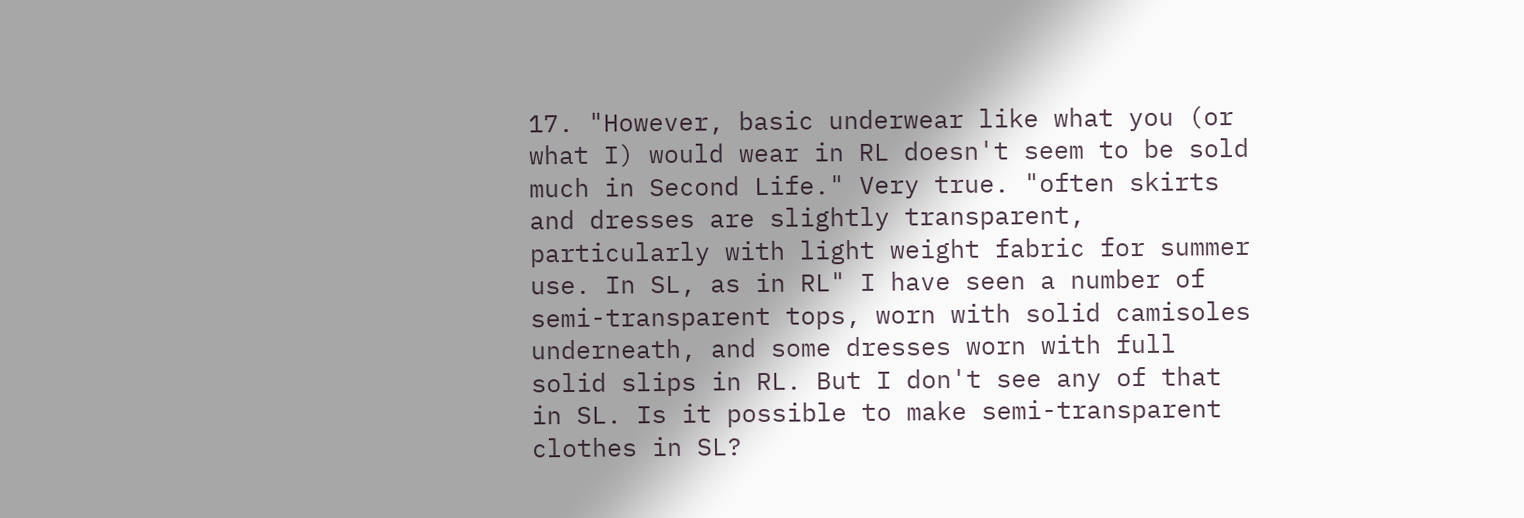17. "However, basic underwear like what you (or what I) would wear in RL doesn't seem to be sold much in Second Life." Very true. "often skirts and dresses are slightly transparent, particularly with light weight fabric for summer use. In SL, as in RL" I have seen a number of semi-transparent tops, worn with solid camisoles underneath, and some dresses worn with full solid slips in RL. But I don't see any of that in SL. Is it possible to make semi-transparent clothes in SL?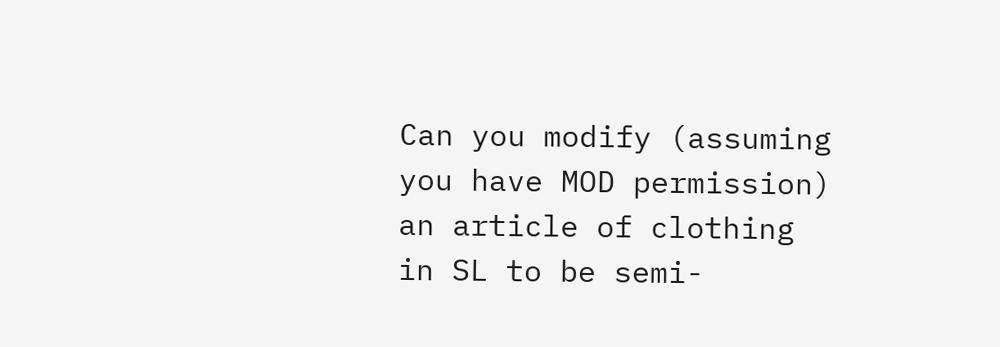Can you modify (assuming you have MOD permission) an article of clothing in SL to be semi-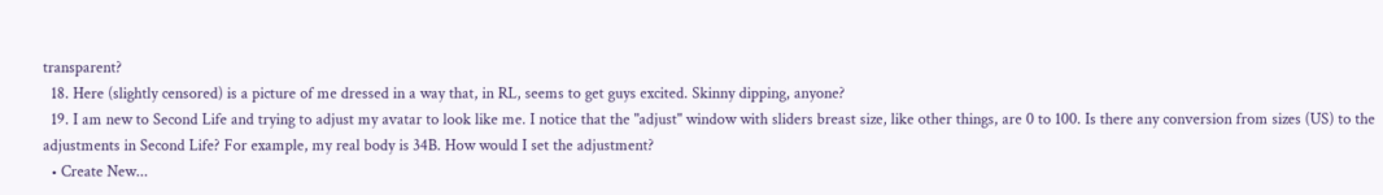transparent?
  18. Here (slightly censored) is a picture of me dressed in a way that, in RL, seems to get guys excited. Skinny dipping, anyone?
  19. I am new to Second Life and trying to adjust my avatar to look like me. I notice that the "adjust" window with sliders breast size, like other things, are 0 to 100. Is there any conversion from sizes (US) to the adjustments in Second Life? For example, my real body is 34B. How would I set the adjustment?
  • Create New...